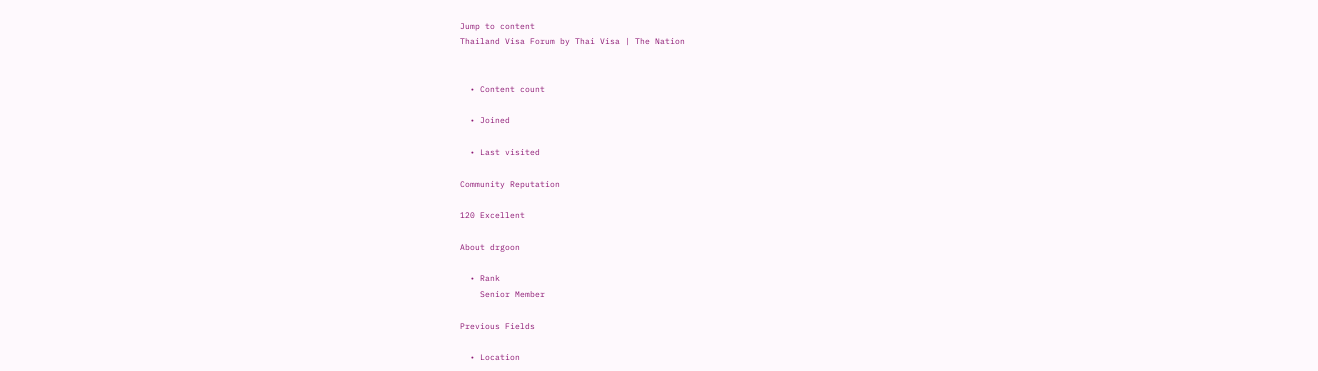Jump to content
Thailand Visa Forum by Thai Visa | The Nation


  • Content count

  • Joined

  • Last visited

Community Reputation

120 Excellent

About drgoon

  • Rank
    Senior Member

Previous Fields

  • Location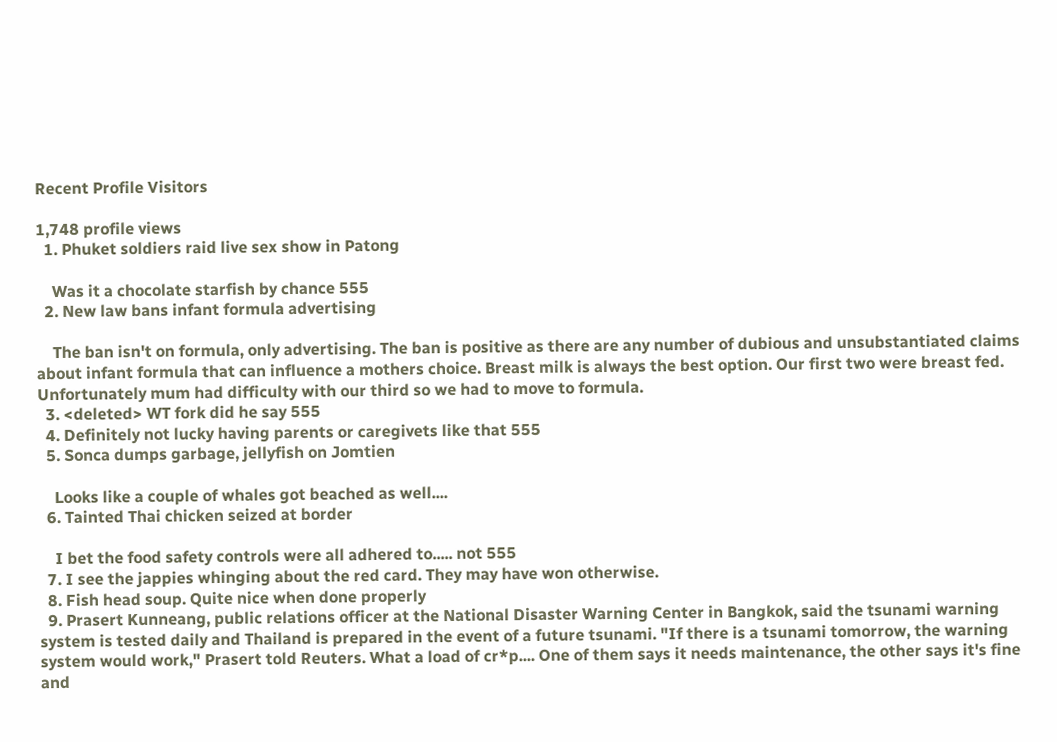Recent Profile Visitors

1,748 profile views
  1. Phuket soldiers raid live sex show in Patong

    Was it a chocolate starfish by chance 555
  2. New law bans infant formula advertising

    The ban isn't on formula, only advertising. The ban is positive as there are any number of dubious and unsubstantiated claims about infant formula that can influence a mothers choice. Breast milk is always the best option. Our first two were breast fed. Unfortunately mum had difficulty with our third so we had to move to formula.
  3. <deleted> WT fork did he say 555
  4. Definitely not lucky having parents or caregivets like that 555
  5. Sonca dumps garbage, jellyfish on Jomtien

    Looks like a couple of whales got beached as well....
  6. Tainted Thai chicken seized at border

    I bet the food safety controls were all adhered to..... not 555
  7. I see the jappies whinging about the red card. They may have won otherwise.
  8. Fish head soup. Quite nice when done properly
  9. Prasert Kunneang, public relations officer at the National Disaster Warning Center in Bangkok, said the tsunami warning system is tested daily and Thailand is prepared in the event of a future tsunami. "If there is a tsunami tomorrow, the warning system would work," Prasert told Reuters. What a load of cr*p.... One of them says it needs maintenance, the other says it's fine and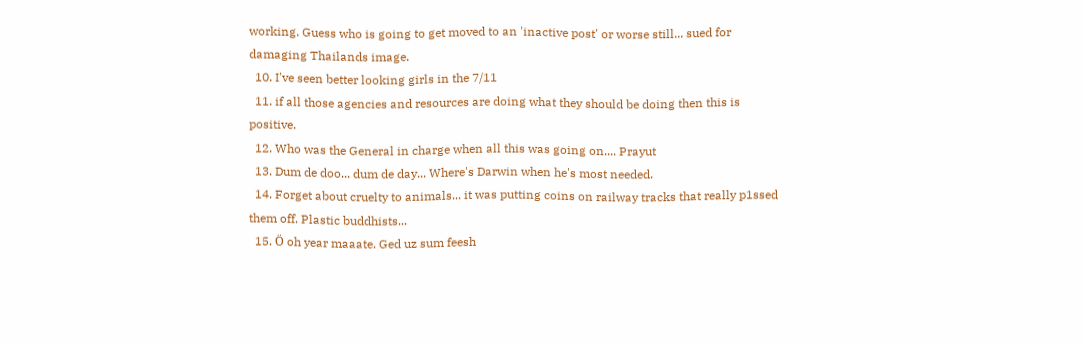working. Guess who is going to get moved to an 'inactive post' or worse still... sued for damaging Thailands image.
  10. I've seen better looking girls in the 7/11
  11. if all those agencies and resources are doing what they should be doing then this is positive.
  12. Who was the General in charge when all this was going on.... Prayut
  13. Dum de doo... dum de day... Where's Darwin when he's most needed.
  14. Forget about cruelty to animals... it was putting coins on railway tracks that really p1ssed them off. Plastic buddhists...
  15. Ö oh year maaate. Ged uz sum feesh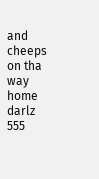and cheeps on tha way home darlz 555